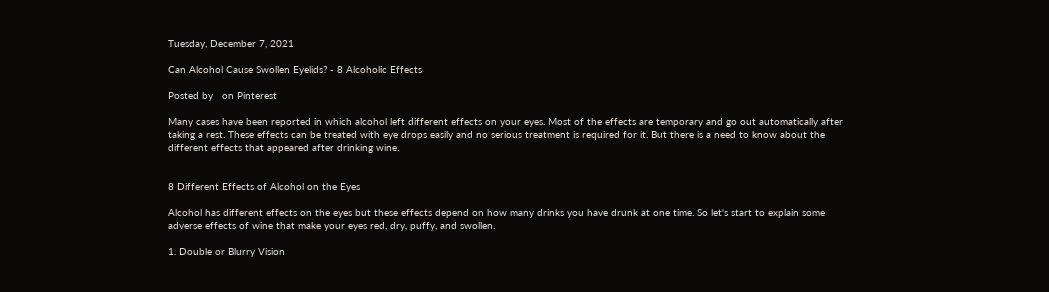Tuesday, December 7, 2021

Can Alcohol Cause Swollen Eyelids? - 8 Alcoholic Effects

Posted by   on Pinterest

Many cases have been reported in which alcohol left different effects on your eyes. Most of the effects are temporary and go out automatically after taking a rest. These effects can be treated with eye drops easily and no serious treatment is required for it. But there is a need to know about the different effects that appeared after drinking wine.


8 Different Effects of Alcohol on the Eyes

Alcohol has different effects on the eyes but these effects depend on how many drinks you have drunk at one time. So let's start to explain some adverse effects of wine that make your eyes red, dry, puffy, and swollen.

1. Double or Blurry Vision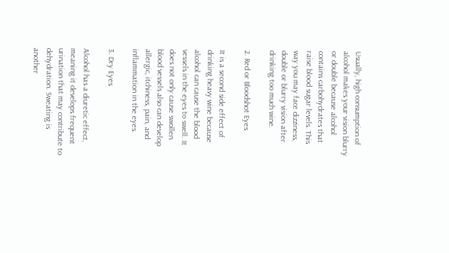Usually, high consumption of alcohol makes your vision blurry or double because alcohol contains carbohydrates that raise blood sugar levels. This way you may face dizziness, double or blurry vision after drinking too much wine.

2. Red or Bloodshot Eyes

It is a second side effect of drinking heavy wine because alcohol can cause the blood vessels in the eyes to swell. It does not only cause swollen blood vessels also can develop allergic, itchiness, pain, and inflammation in the eyes.

3. Dry Eyes

Alcohol has a diuretic effect, meaning it develops frequent urination that may contribute to dehydration. Sweating is another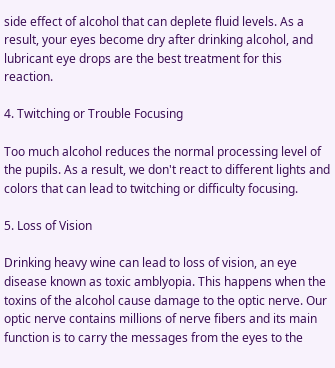side effect of alcohol that can deplete fluid levels. As a result, your eyes become dry after drinking alcohol, and lubricant eye drops are the best treatment for this reaction.

4. Twitching or Trouble Focusing

Too much alcohol reduces the normal processing level of the pupils. As a result, we don't react to different lights and colors that can lead to twitching or difficulty focusing.

5. Loss of Vision

Drinking heavy wine can lead to loss of vision, an eye disease known as toxic amblyopia. This happens when the toxins of the alcohol cause damage to the optic nerve. Our optic nerve contains millions of nerve fibers and its main function is to carry the messages from the eyes to the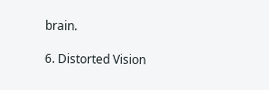brain.

6. Distorted Vision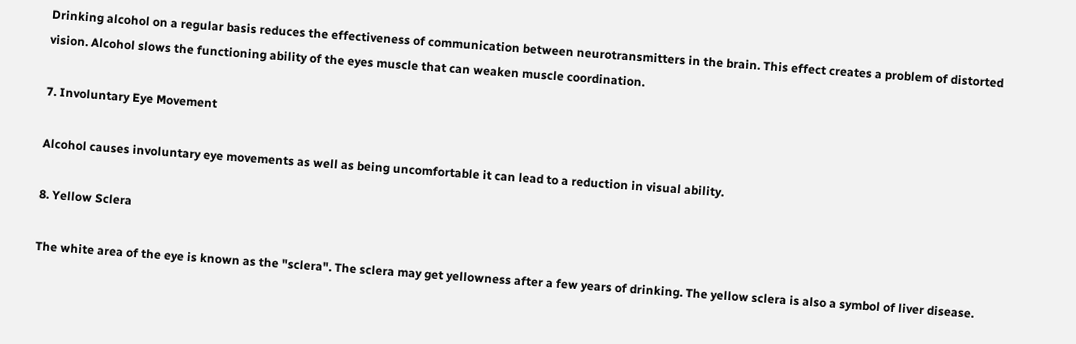Drinking alcohol on a regular basis reduces the effectiveness of communication between neurotransmitters in the brain. This effect creates a problem of distorted vision. Alcohol slows the functioning ability of the eyes muscle that can weaken muscle coordination.

7. Involuntary Eye Movement

Alcohol causes involuntary eye movements as well as being uncomfortable it can lead to a reduction in visual ability.

8. Yellow Sclera

The white area of the eye is known as the "sclera". The sclera may get yellowness after a few years of drinking. The yellow sclera is also a symbol of liver disease.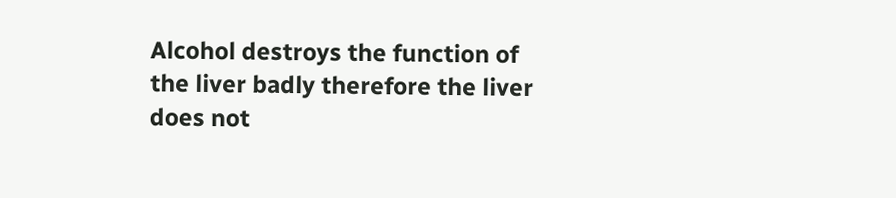Alcohol destroys the function of the liver badly therefore the liver does not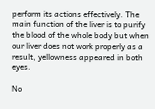perform its actions effectively. The main function of the liver is to purify the blood of the whole body but when our liver does not work properly as a result, yellowness appeared in both eyes.

No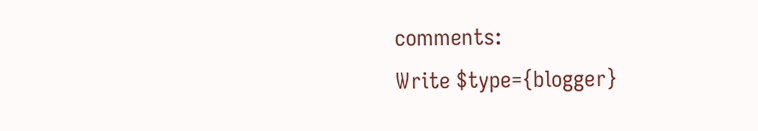comments:
Write $type={blogger}